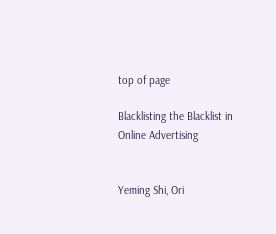top of page

Blacklisting the Blacklist in Online Advertising


Yeming Shi, Ori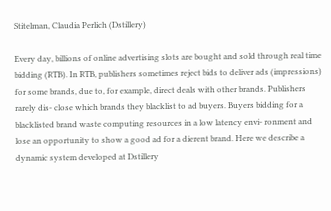Stitelman, Claudia Perlich (Dstillery)

Every day, billions of online advertising slots are bought and sold through real time bidding (RTB). In RTB, publishers sometimes reject bids to deliver ads (impressions) for some brands, due to, for example, direct deals with other brands. Publishers rarely dis- close which brands they blacklist to ad buyers. Buyers bidding for a blacklisted brand waste computing resources in a low latency envi- ronment and lose an opportunity to show a good ad for a dierent brand. Here we describe a dynamic system developed at Dstillery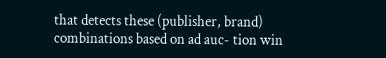that detects these (publisher, brand) combinations based on ad auc- tion win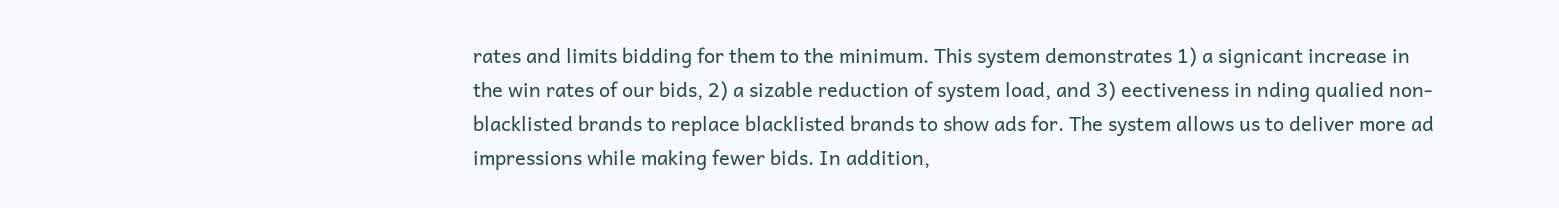rates and limits bidding for them to the minimum. This system demonstrates 1) a signicant increase in the win rates of our bids, 2) a sizable reduction of system load, and 3) eectiveness in nding qualied non-blacklisted brands to replace blacklisted brands to show ads for. The system allows us to deliver more ad impressions while making fewer bids. In addition,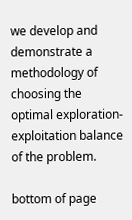we develop and demonstrate a methodology of choosing the optimal exploration- exploitation balance of the problem.

bottom of page